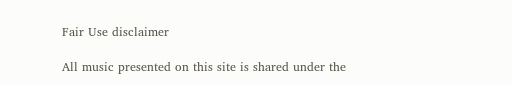Fair Use disclaimer

All music presented on this site is shared under the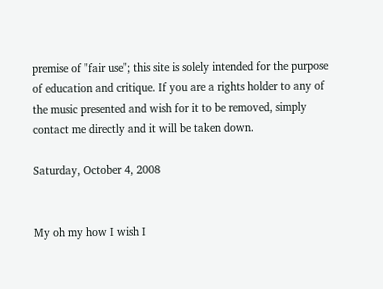premise of "fair use"; this site is solely intended for the purpose of education and critique. If you are a rights holder to any of the music presented and wish for it to be removed, simply contact me directly and it will be taken down.

Saturday, October 4, 2008


My oh my how I wish I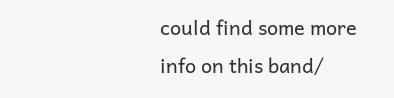could find some more info on this band/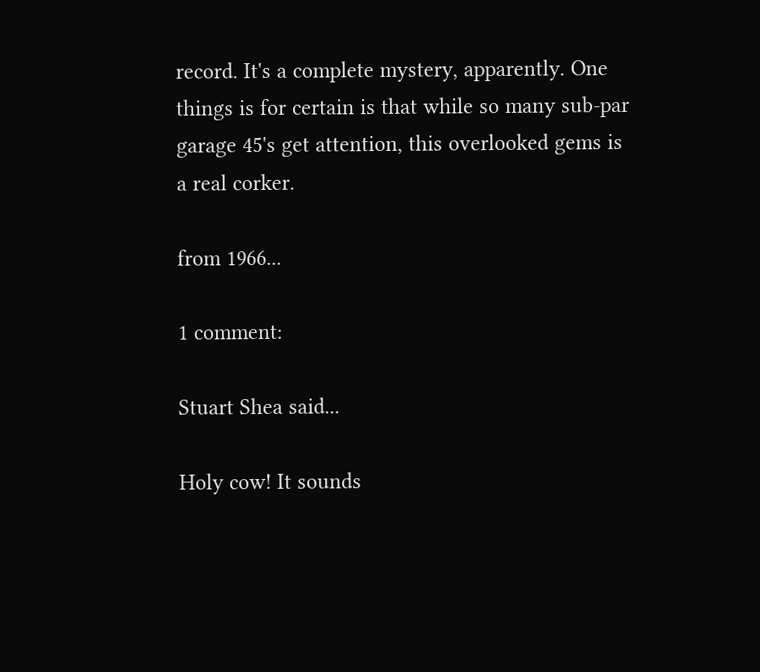record. It's a complete mystery, apparently. One things is for certain is that while so many sub-par garage 45's get attention, this overlooked gems is a real corker.

from 1966...

1 comment:

Stuart Shea said...

Holy cow! It sounds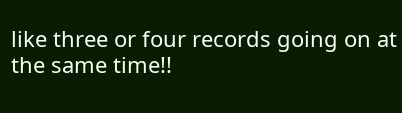like three or four records going on at the same time!!